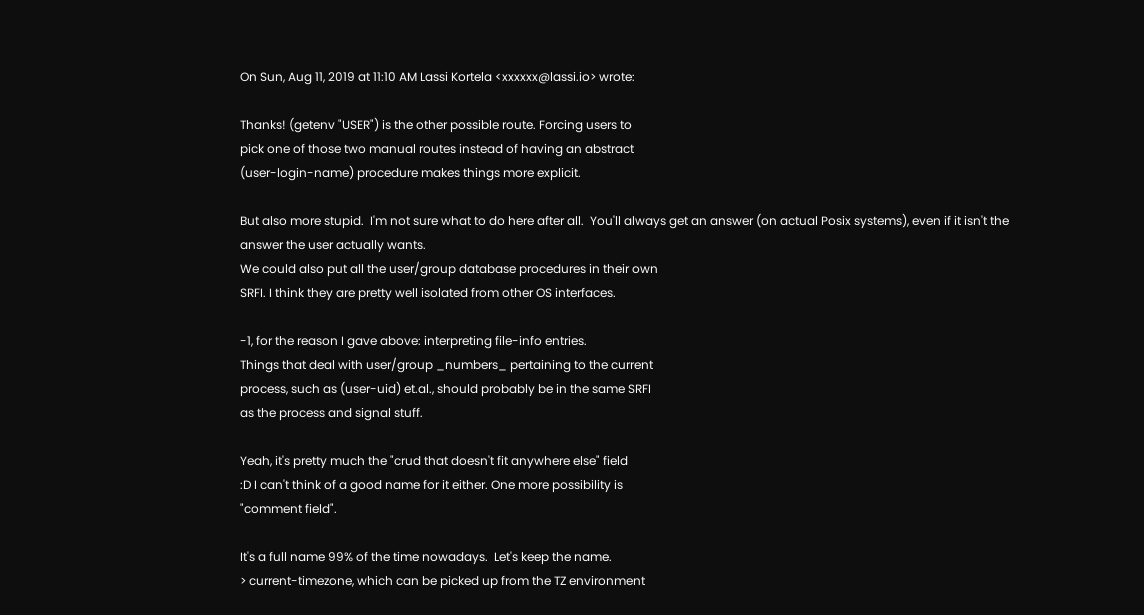On Sun, Aug 11, 2019 at 11:10 AM Lassi Kortela <xxxxxx@lassi.io> wrote:

Thanks! (getenv "USER") is the other possible route. Forcing users to
pick one of those two manual routes instead of having an abstract
(user-login-name) procedure makes things more explicit.

But also more stupid.  I'm not sure what to do here after all.  You'll always get an answer (on actual Posix systems), even if it isn't the answer the user actually wants.
We could also put all the user/group database procedures in their own
SRFI. I think they are pretty well isolated from other OS interfaces.

-1, for the reason I gave above: interpreting file-info entries.
Things that deal with user/group _numbers_ pertaining to the current
process, such as (user-uid) et.al., should probably be in the same SRFI
as the process and signal stuff.

Yeah, it's pretty much the "crud that doesn't fit anywhere else" field
:D I can't think of a good name for it either. One more possibility is
"comment field".

It's a full name 99% of the time nowadays.  Let's keep the name.
> current-timezone, which can be picked up from the TZ environment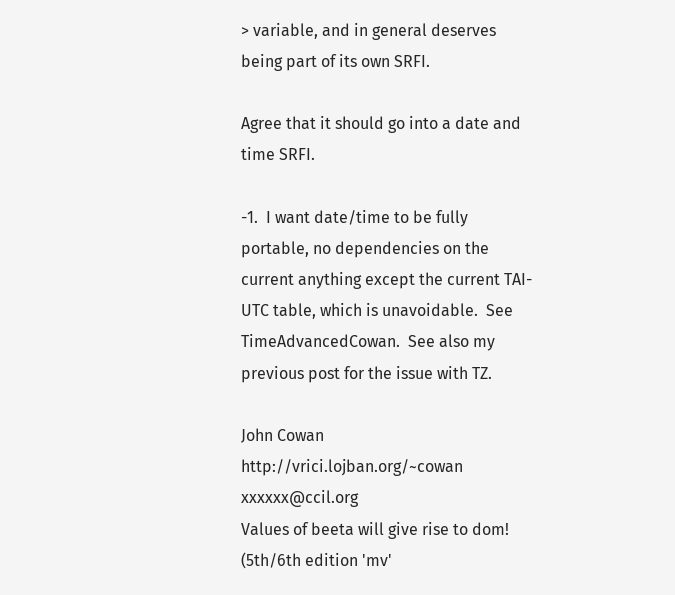> variable, and in general deserves being part of its own SRFI.

Agree that it should go into a date and time SRFI.

-1.  I want date/time to be fully portable, no dependencies on the current anything except the current TAI-UTC table, which is unavoidable.  See TimeAdvancedCowan.  See also my previous post for the issue with TZ.

John Cowan          http://vrici.lojban.org/~cowan        xxxxxx@ccil.org
Values of beeta will give rise to dom!
(5th/6th edition 'mv'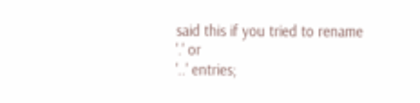said this if you tried to rename '.' or
'..' entries;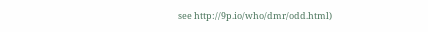see http://9p.io/who/dmr/odd.html)